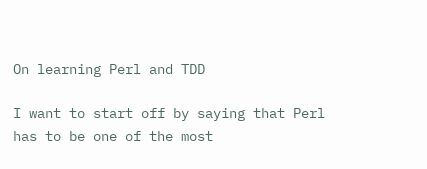On learning Perl and TDD

I want to start off by saying that Perl has to be one of the most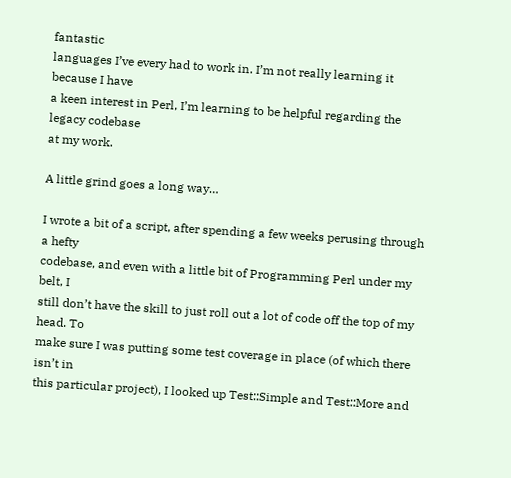fantastic
languages I’ve every had to work in. I’m not really learning it because I have
a keen interest in Perl, I’m learning to be helpful regarding the legacy codebase
at my work.

A little grind goes a long way…

I wrote a bit of a script, after spending a few weeks perusing through a hefty
codebase, and even with a little bit of Programming Perl under my belt, I
still don’t have the skill to just roll out a lot of code off the top of my head. To
make sure I was putting some test coverage in place (of which there isn’t in
this particular project), I looked up Test::Simple and Test::More and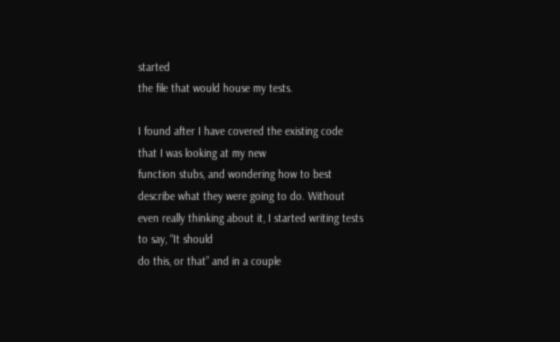started
the file that would house my tests.

I found after I have covered the existing code that I was looking at my new
function stubs, and wondering how to best describe what they were going to do. Without
even really thinking about it, I started writing tests to say, “It should
do this, or that” and in a couple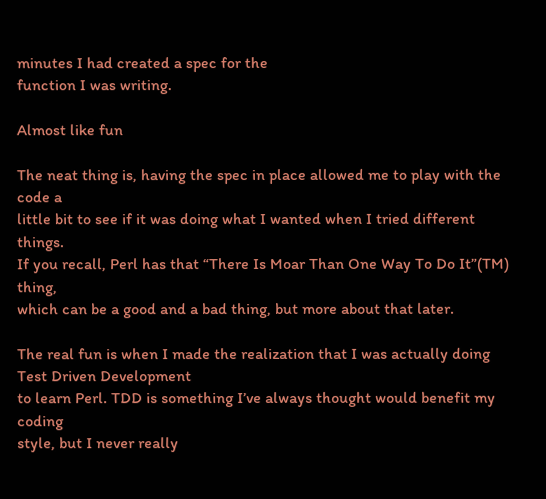minutes I had created a spec for the
function I was writing.

Almost like fun

The neat thing is, having the spec in place allowed me to play with the code a
little bit to see if it was doing what I wanted when I tried different things.
If you recall, Perl has that “There Is Moar Than One Way To Do It”(TM) thing,
which can be a good and a bad thing, but more about that later.

The real fun is when I made the realization that I was actually doing Test Driven Development
to learn Perl. TDD is something I’ve always thought would benefit my coding
style, but I never really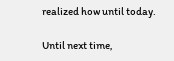realized how until today.

Until next time,